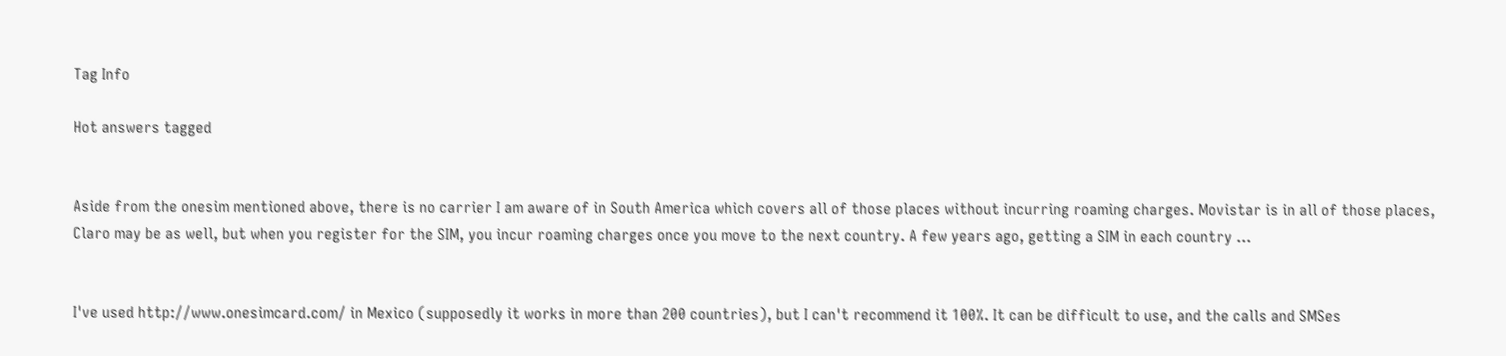Tag Info

Hot answers tagged


Aside from the onesim mentioned above, there is no carrier I am aware of in South America which covers all of those places without incurring roaming charges. Movistar is in all of those places, Claro may be as well, but when you register for the SIM, you incur roaming charges once you move to the next country. A few years ago, getting a SIM in each country ...


I've used http://www.onesimcard.com/ in Mexico (supposedly it works in more than 200 countries), but I can't recommend it 100%. It can be difficult to use, and the calls and SMSes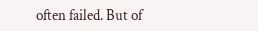often failed. But of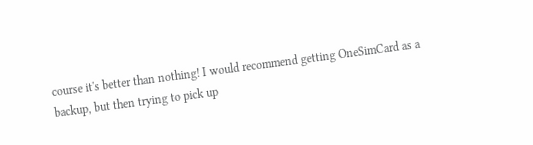course it's better than nothing! I would recommend getting OneSimCard as a backup, but then trying to pick up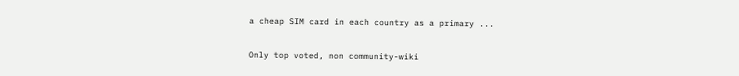a cheap SIM card in each country as a primary ...

Only top voted, non community-wiki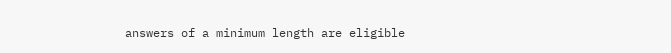answers of a minimum length are eligible